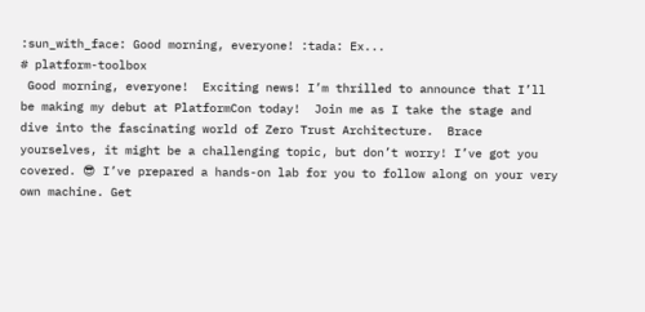:sun_with_face: Good morning, everyone! :tada: Ex...
# platform-toolbox
 Good morning, everyone!  Exciting news! I’m thrilled to announce that I’ll be making my debut at PlatformCon today!  Join me as I take the stage and dive into the fascinating world of Zero Trust Architecture.  Brace yourselves, it might be a challenging topic, but don’t worry! I’ve got you covered. 😎 I’ve prepared a hands-on lab for you to follow along on your very own machine. Get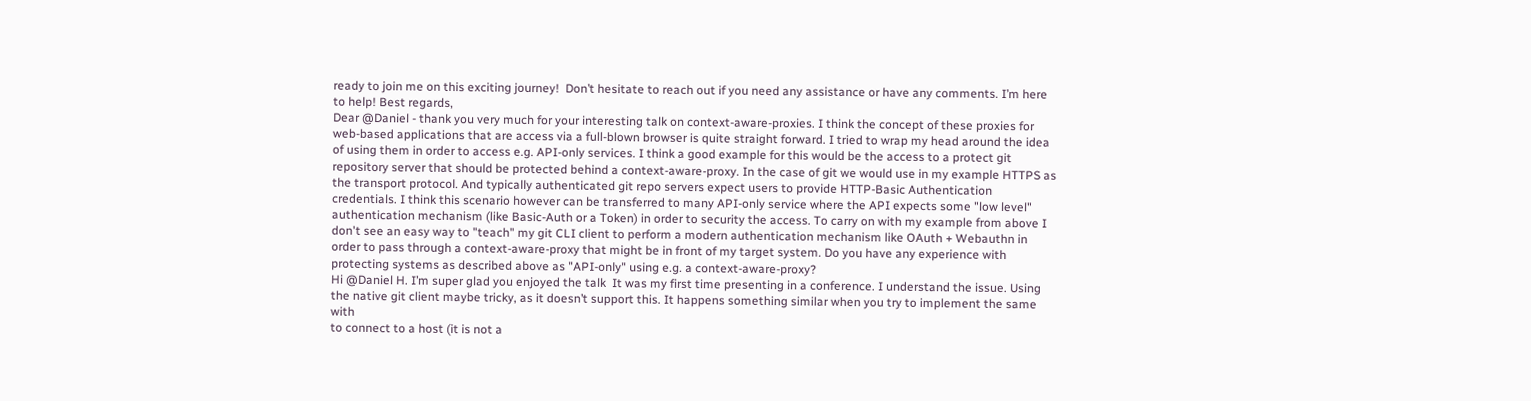ready to join me on this exciting journey!  Don’t hesitate to reach out if you need any assistance or have any comments. I’m here to help! Best regards,
Dear @Daniel - thank you very much for your interesting talk on context-aware-proxies. I think the concept of these proxies for web-based applications that are access via a full-blown browser is quite straight forward. I tried to wrap my head around the idea of using them in order to access e.g. API-only services. I think a good example for this would be the access to a protect git repository server that should be protected behind a context-aware-proxy. In the case of git we would use in my example HTTPS as the transport protocol. And typically authenticated git repo servers expect users to provide HTTP-Basic Authentication credentials. I think this scenario however can be transferred to many API-only service where the API expects some "low level" authentication mechanism (like Basic-Auth or a Token) in order to security the access. To carry on with my example from above I don't see an easy way to "teach" my git CLI client to perform a modern authentication mechanism like OAuth + Webauthn in order to pass through a context-aware-proxy that might be in front of my target system. Do you have any experience with protecting systems as described above as "API-only" using e.g. a context-aware-proxy?
Hi @Daniel H. I’m super glad you enjoyed the talk  It was my first time presenting in a conference. I understand the issue. Using the native git client maybe tricky, as it doesn’t support this. It happens something similar when you try to implement the same with
to connect to a host (it is not a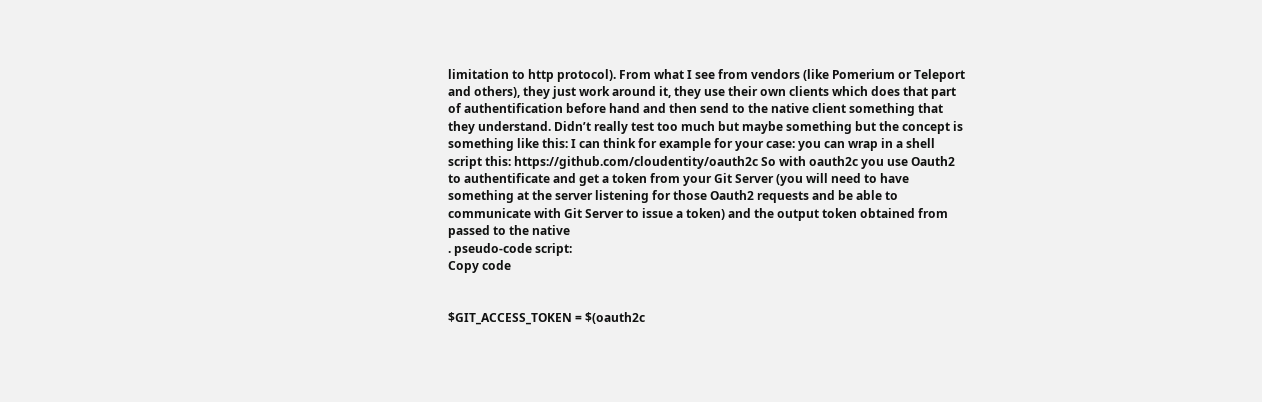limitation to http protocol). From what I see from vendors (like Pomerium or Teleport and others), they just work around it, they use their own clients which does that part of authentification before hand and then send to the native client something that they understand. Didn’t really test too much but maybe something but the concept is something like this: I can think for example for your case: you can wrap in a shell script this: https://github.com/cloudentity/oauth2c So with oauth2c you use Oauth2 to authentificate and get a token from your Git Server (you will need to have something at the server listening for those Oauth2 requests and be able to communicate with Git Server to issue a token) and the output token obtained from
passed to the native
. pseudo-code script:
Copy code


$GIT_ACCESS_TOKEN = $(oauth2c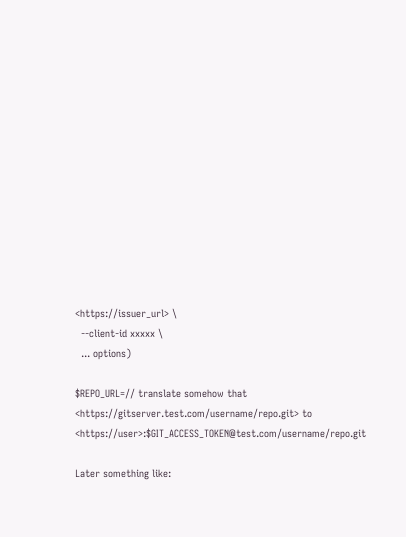<https://issuer_url> \
  --client-id xxxxx \
  ... options)

$REPO_URL=// translate somehow that <https://gitserver.test.com/username/repo.git> to <https://user>:$GIT_ACCESS_TOKEN@test.com/username/repo.git

Later something like: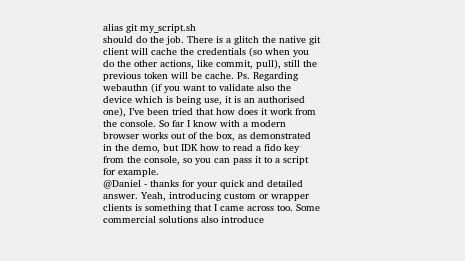alias git my_script.sh
should do the job. There is a glitch the native git client will cache the credentials (so when you do the other actions, like commit, pull), still the previous token will be cache. Ps. Regarding webauthn (if you want to validate also the device which is being use, it is an authorised one), I’ve been tried that how does it work from the console. So far I know with a modern browser works out of the box, as demonstrated in the demo, but IDK how to read a fido key from the console, so you can pass it to a script for example.
@Daniel - thanks for your quick and detailed answer. Yeah, introducing custom or wrapper clients is something that I came across too. Some commercial solutions also introduce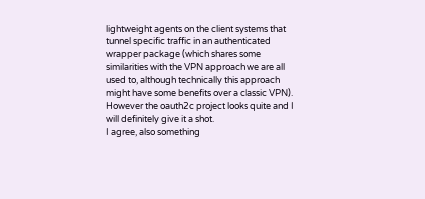lightweight agents on the client systems that tunnel specific traffic in an authenticated wrapper package (which shares some similarities with the VPN approach we are all used to, although technically this approach might have some benefits over a classic VPN). However the oauth2c project looks quite and I will definitely give it a shot.
I agree, also something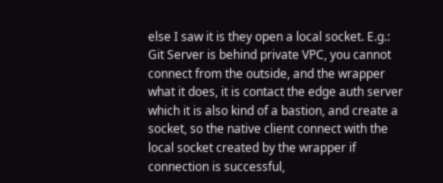else I saw it is they open a local socket. E.g.: Git Server is behind private VPC, you cannot connect from the outside, and the wrapper what it does, it is contact the edge auth server which it is also kind of a bastion, and create a socket, so the native client connect with the local socket created by the wrapper if connection is successful,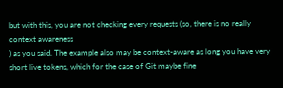but with this, you are not checking every requests (so, there is no really
context awareness
) as you said. The example also may be context-aware as long you have very short live tokens, which for the case of Git maybe fine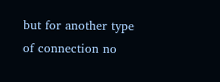but for another type of connection no